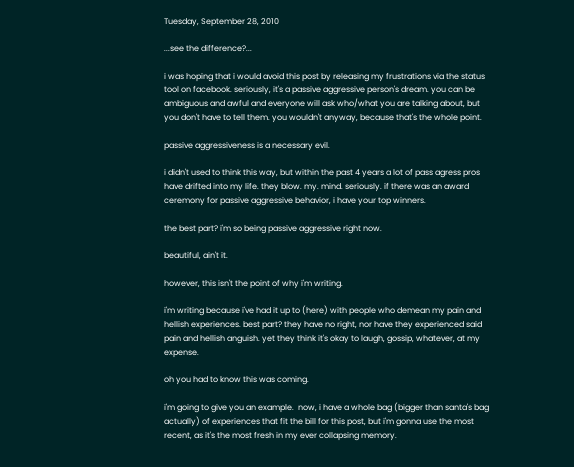Tuesday, September 28, 2010

...see the difference?...

i was hoping that i would avoid this post by releasing my frustrations via the status tool on facebook. seriously, it's a passive aggressive person's dream. you can be ambiguous and awful and everyone will ask who/what you are talking about, but you don't have to tell them. you wouldn't anyway, because that's the whole point.

passive aggressiveness is a necessary evil.

i didn't used to think this way, but within the past 4 years a lot of pass agress pros have drifted into my life. they blow. my. mind. seriously. if there was an award ceremony for passive aggressive behavior, i have your top winners.

the best part? i'm so being passive aggressive right now.

beautiful, ain't it.

however, this isn't the point of why i'm writing.

i'm writing because i've had it up to (here) with people who demean my pain and hellish experiences. best part? they have no right, nor have they experienced said pain and hellish anguish. yet they think it's okay to laugh, gossip, whatever, at my expense.

oh you had to know this was coming.

i'm going to give you an example.  now, i have a whole bag (bigger than santa's bag actually) of experiences that fit the bill for this post, but i'm gonna use the most recent, as it's the most fresh in my ever collapsing memory.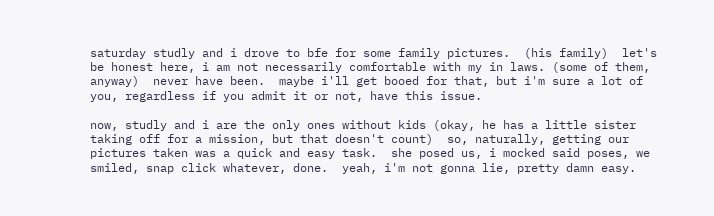saturday studly and i drove to bfe for some family pictures.  (his family)  let's be honest here, i am not necessarily comfortable with my in laws. (some of them, anyway)  never have been.  maybe i'll get booed for that, but i'm sure a lot of you, regardless if you admit it or not, have this issue.

now, studly and i are the only ones without kids (okay, he has a little sister taking off for a mission, but that doesn't count)  so, naturally, getting our pictures taken was a quick and easy task.  she posed us, i mocked said poses, we smiled, snap click whatever, done.  yeah, i'm not gonna lie, pretty damn easy.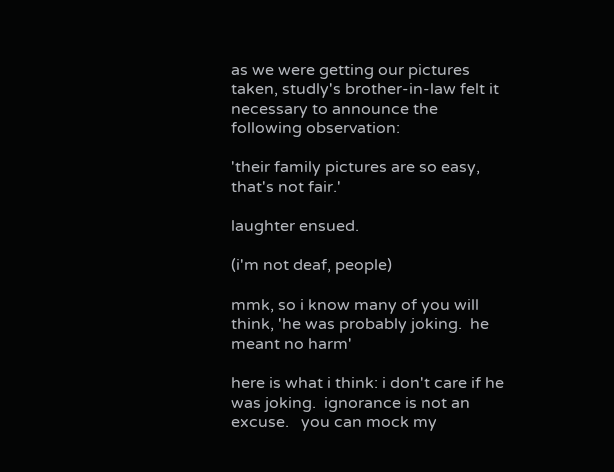as we were getting our pictures taken, studly's brother-in-law felt it necessary to announce the following observation:

'their family pictures are so easy, that's not fair.'

laughter ensued.

(i'm not deaf, people)

mmk, so i know many of you will think, 'he was probably joking.  he meant no harm'

here is what i think: i don't care if he was joking.  ignorance is not an excuse.   you can mock my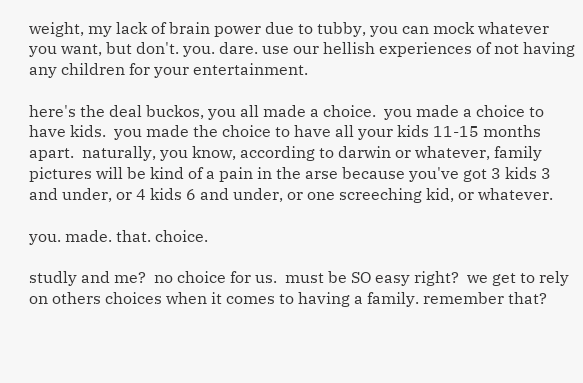weight, my lack of brain power due to tubby, you can mock whatever you want, but don't. you. dare. use our hellish experiences of not having any children for your entertainment.

here's the deal buckos, you all made a choice.  you made a choice to have kids.  you made the choice to have all your kids 11-15 months apart.  naturally, you know, according to darwin or whatever, family pictures will be kind of a pain in the arse because you've got 3 kids 3 and under, or 4 kids 6 and under, or one screeching kid, or whatever.

you. made. that. choice.

studly and me?  no choice for us.  must be SO easy right?  we get to rely on others choices when it comes to having a family. remember that?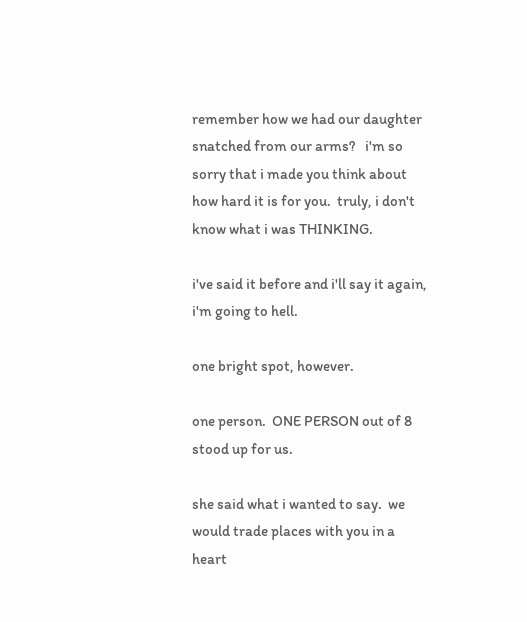remember how we had our daughter snatched from our arms?   i'm so sorry that i made you think about how hard it is for you.  truly, i don't know what i was THINKING.

i've said it before and i'll say it again, i'm going to hell.

one bright spot, however.

one person.  ONE PERSON out of 8 stood up for us.

she said what i wanted to say.  we would trade places with you in a heart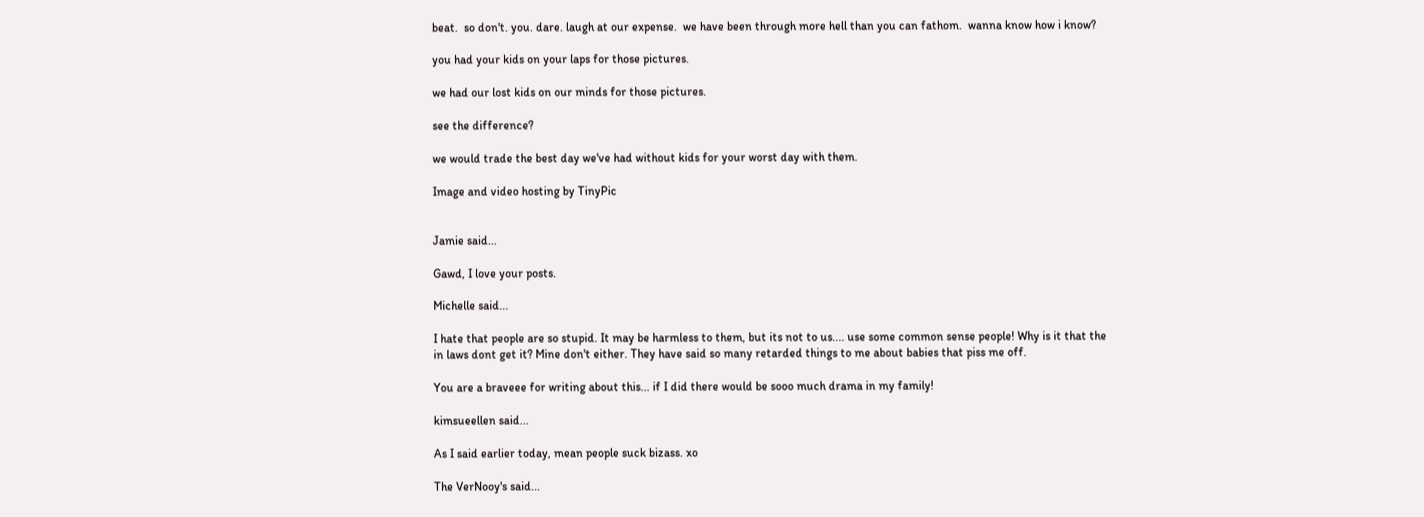beat.  so don't. you. dare. laugh at our expense.  we have been through more hell than you can fathom.  wanna know how i know?

you had your kids on your laps for those pictures.

we had our lost kids on our minds for those pictures.

see the difference?

we would trade the best day we've had without kids for your worst day with them.

Image and video hosting by TinyPic


Jamie said...

Gawd, I love your posts.

Michelle said...

I hate that people are so stupid. It may be harmless to them, but its not to us.... use some common sense people! Why is it that the in laws dont get it? Mine don't either. They have said so many retarded things to me about babies that piss me off.

You are a braveee for writing about this... if I did there would be sooo much drama in my family!

kimsueellen said...

As I said earlier today, mean people suck bizass. xo

The VerNooy's said...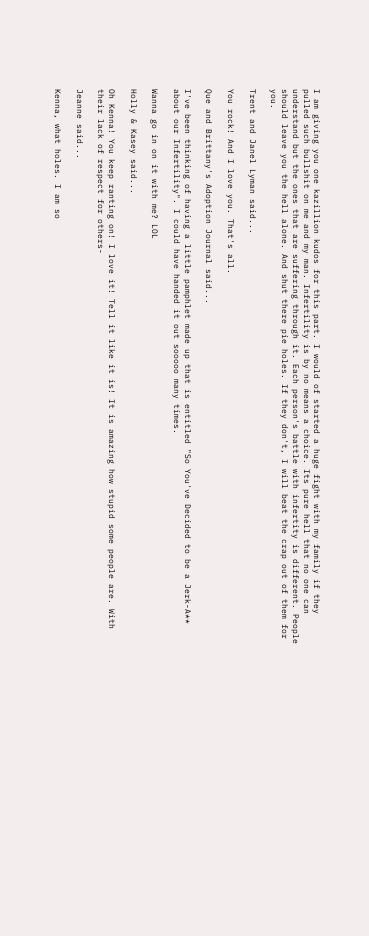I am giving you one kazillion kudos for this part. I would of started a huge fight with my family if they pulled such bullshit on me and my man. Infertility is by no means a choice. Its pure hell that no one can understand but the ones that are suffering through it. Each person's battle with infertity is different. People should leave you the hell alone. And shut there pie holes. If they don't, I will beat the crap out of them for you.

Trent and Janel Lyman said...

You rock! And I love you. That's all.

Que and Brittany's Adoption Journal said...

I've been thinking of having a little pamphlet made up that is entitled "So You've Decided to be a Jerk-A** about our Infertility". I could have handed it out sooooo many times.

Wanna go in on it with me? LOL

Holly & Kasey said...

Oh Kenna! You keep ranting on! I love it! Tell it like it is! It is amazing how stupid some people are. With their lack of respect for others-

Jeanne said...

Kenna, what holes. I am so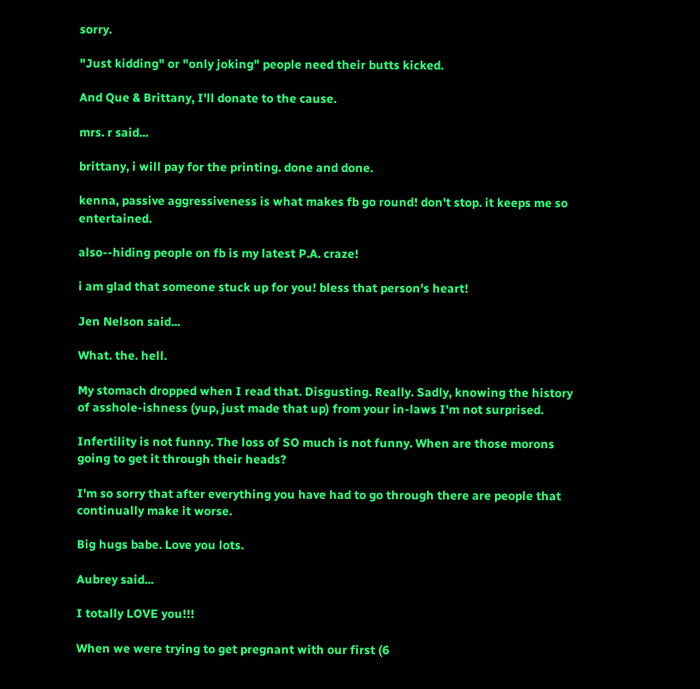sorry.

"Just kidding" or "only joking" people need their butts kicked.

And Que & Brittany, I'll donate to the cause.

mrs. r said...

brittany, i will pay for the printing. done and done.

kenna, passive aggressiveness is what makes fb go round! don't stop. it keeps me so entertained.

also--hiding people on fb is my latest P.A. craze!

i am glad that someone stuck up for you! bless that person's heart!

Jen Nelson said...

What. the. hell.

My stomach dropped when I read that. Disgusting. Really. Sadly, knowing the history of asshole-ishness (yup, just made that up) from your in-laws I'm not surprised.

Infertility is not funny. The loss of SO much is not funny. When are those morons going to get it through their heads?

I'm so sorry that after everything you have had to go through there are people that continually make it worse.

Big hugs babe. Love you lots.

Aubrey said...

I totally LOVE you!!!

When we were trying to get pregnant with our first (6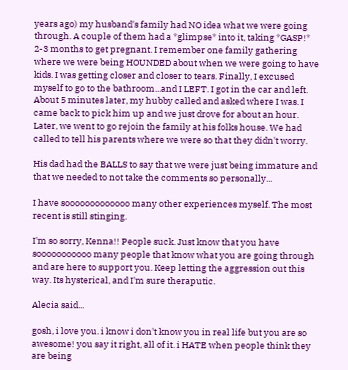years ago) my husband's family had NO idea what we were going through. A couple of them had a *glimpse* into it, taking *GASP!* 2-3 months to get pregnant. I remember one family gathering where we were being HOUNDED about when we were going to have kids. I was getting closer and closer to tears. Finally, I excused myself to go to the bathroom...and I LEFT. I got in the car and left. About 5 minutes later, my hubby called and asked where I was. I came back to pick him up and we just drove for about an hour. Later, we went to go rejoin the family at his folks house. We had called to tell his parents where we were so that they didn't worry.

His dad had the BALLS to say that we were just being immature and that we needed to not take the comments so personally...

I have sooooooooooooo many other experiences myself. The most recent is still stinging.

I'm so sorry, Kenna!! People suck. Just know that you have sooooooooooo many people that know what you are going through and are here to support you. Keep letting the aggression out this way. Its hysterical, and I'm sure theraputic.

Alecia said...

gosh, i love you. i know i don't know you in real life but you are so awesome! you say it right, all of it. i HATE when people think they are being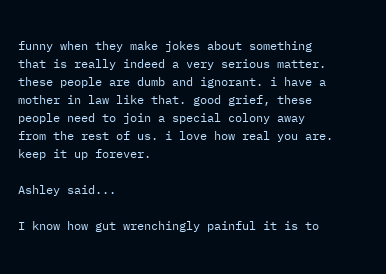funny when they make jokes about something that is really indeed a very serious matter. these people are dumb and ignorant. i have a mother in law like that. good grief, these people need to join a special colony away from the rest of us. i love how real you are. keep it up forever.

Ashley said...

I know how gut wrenchingly painful it is to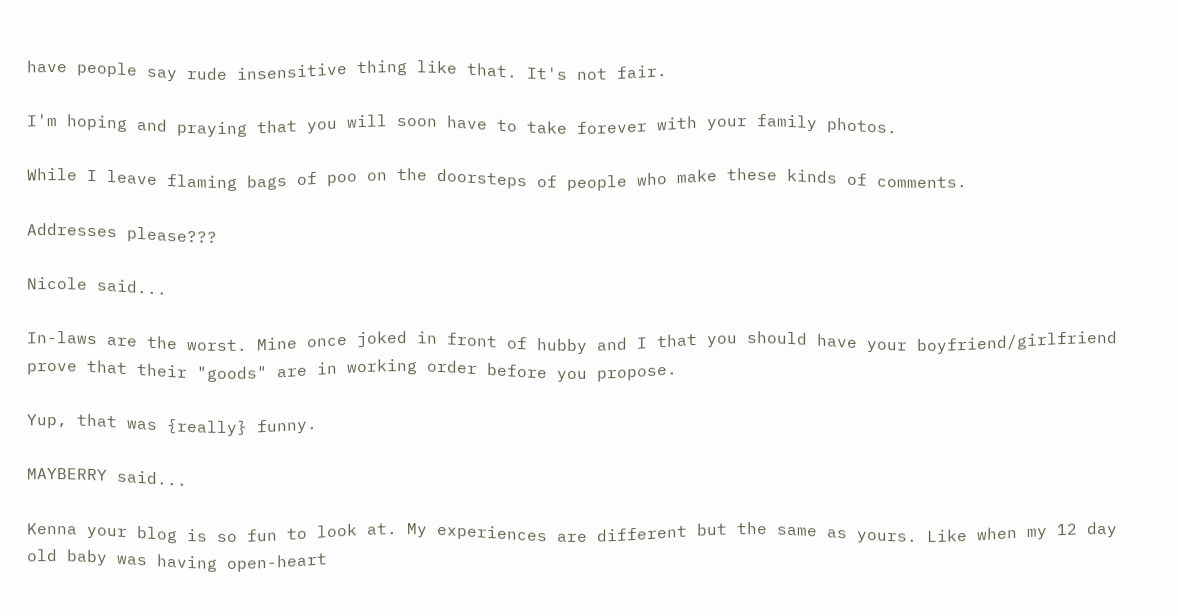have people say rude insensitive thing like that. It's not fair.

I'm hoping and praying that you will soon have to take forever with your family photos.

While I leave flaming bags of poo on the doorsteps of people who make these kinds of comments.

Addresses please???

Nicole said...

In-laws are the worst. Mine once joked in front of hubby and I that you should have your boyfriend/girlfriend prove that their "goods" are in working order before you propose.

Yup, that was {really} funny.

MAYBERRY said...

Kenna your blog is so fun to look at. My experiences are different but the same as yours. Like when my 12 day old baby was having open-heart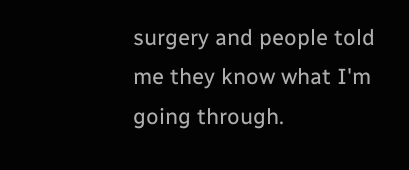surgery and people told me they know what I'm going through.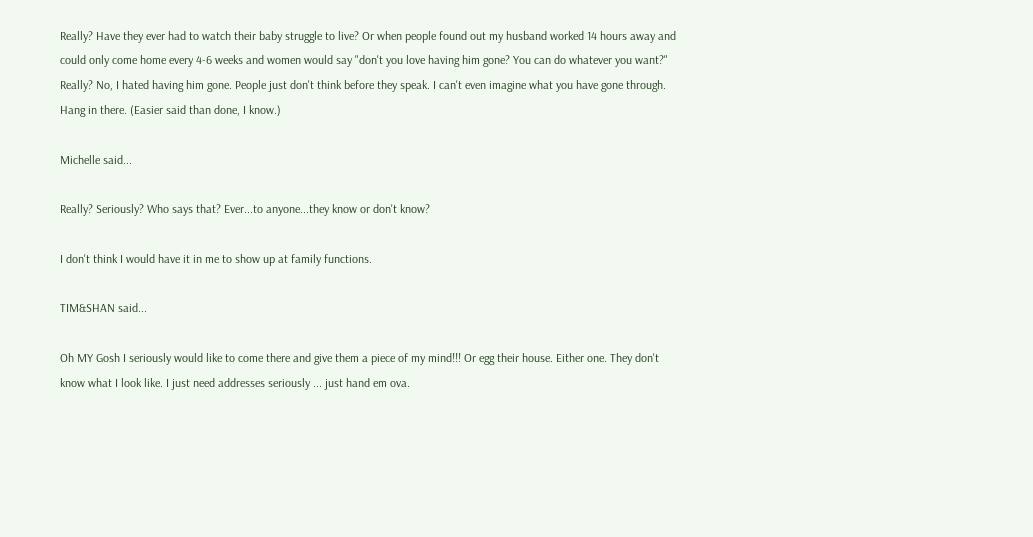Really? Have they ever had to watch their baby struggle to live? Or when people found out my husband worked 14 hours away and could only come home every 4-6 weeks and women would say "don't you love having him gone? You can do whatever you want?" Really? No, I hated having him gone. People just don't think before they speak. I can't even imagine what you have gone through. Hang in there. (Easier said than done, I know.)

Michelle said...

Really? Seriously? Who says that? Ever...to anyone...they know or don't know?

I don't think I would have it in me to show up at family functions.

TIM&SHAN said...

Oh MY Gosh I seriously would like to come there and give them a piece of my mind!!! Or egg their house. Either one. They don't know what I look like. I just need addresses seriously ... just hand em ova.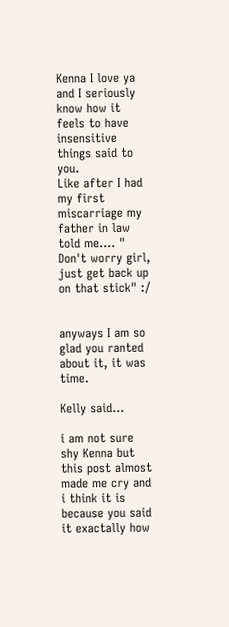Kenna I love ya and I seriously know how it feels to have insensitive things said to you.
Like after I had my first miscarriage my father in law told me.... " Don't worry girl, just get back up on that stick" :/


anyways I am so glad you ranted about it, it was time.

Kelly said...

i am not sure shy Kenna but this post almost made me cry and i think it is because you said it exactally how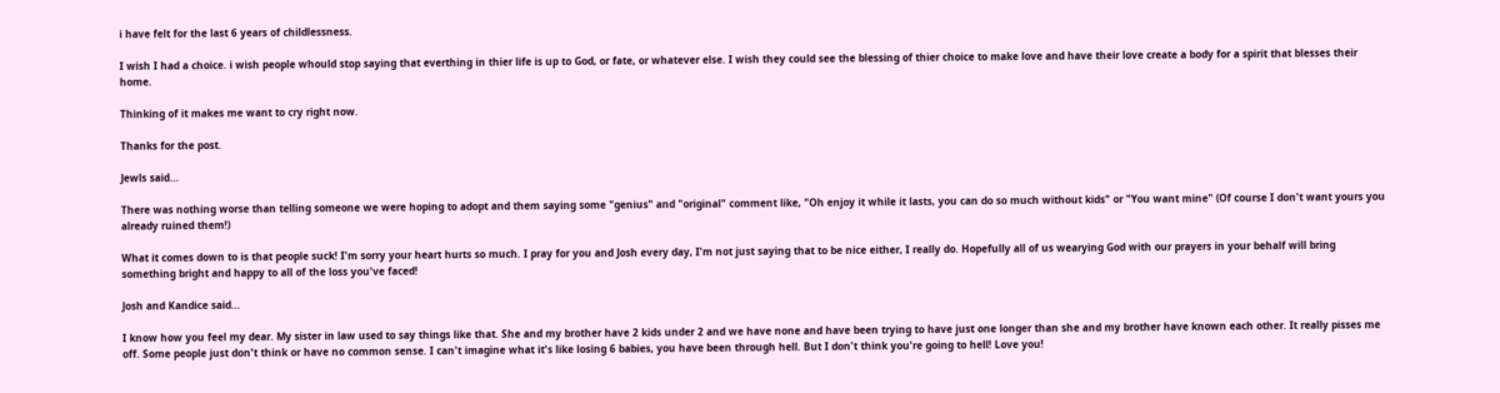i have felt for the last 6 years of childlessness.

I wish I had a choice. i wish people whould stop saying that everthing in thier life is up to God, or fate, or whatever else. I wish they could see the blessing of thier choice to make love and have their love create a body for a spirit that blesses their home.

Thinking of it makes me want to cry right now.

Thanks for the post.

Jewls said...

There was nothing worse than telling someone we were hoping to adopt and them saying some "genius" and "original" comment like, "Oh enjoy it while it lasts, you can do so much without kids" or "You want mine" (Of course I don't want yours you already ruined them!)

What it comes down to is that people suck! I'm sorry your heart hurts so much. I pray for you and Josh every day, I'm not just saying that to be nice either, I really do. Hopefully all of us wearying God with our prayers in your behalf will bring something bright and happy to all of the loss you've faced!

Josh and Kandice said...

I know how you feel my dear. My sister in law used to say things like that. She and my brother have 2 kids under 2 and we have none and have been trying to have just one longer than she and my brother have known each other. It really pisses me off. Some people just don't think or have no common sense. I can't imagine what it's like losing 6 babies, you have been through hell. But I don't think you're going to hell! Love you!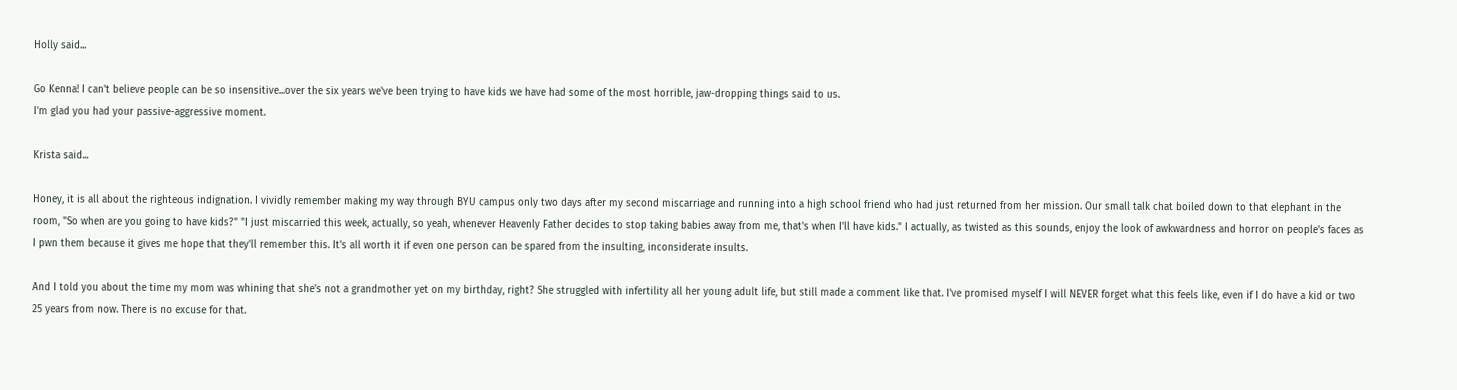Holly said...

Go Kenna! I can't believe people can be so insensitive...over the six years we've been trying to have kids we have had some of the most horrible, jaw-dropping things said to us.
I'm glad you had your passive-aggressive moment.

Krista said...

Honey, it is all about the righteous indignation. I vividly remember making my way through BYU campus only two days after my second miscarriage and running into a high school friend who had just returned from her mission. Our small talk chat boiled down to that elephant in the room, "So when are you going to have kids?" "I just miscarried this week, actually, so yeah, whenever Heavenly Father decides to stop taking babies away from me, that's when I'll have kids." I actually, as twisted as this sounds, enjoy the look of awkwardness and horror on people's faces as I pwn them because it gives me hope that they'll remember this. It's all worth it if even one person can be spared from the insulting, inconsiderate insults.

And I told you about the time my mom was whining that she's not a grandmother yet on my birthday, right? She struggled with infertility all her young adult life, but still made a comment like that. I've promised myself I will NEVER forget what this feels like, even if I do have a kid or two 25 years from now. There is no excuse for that.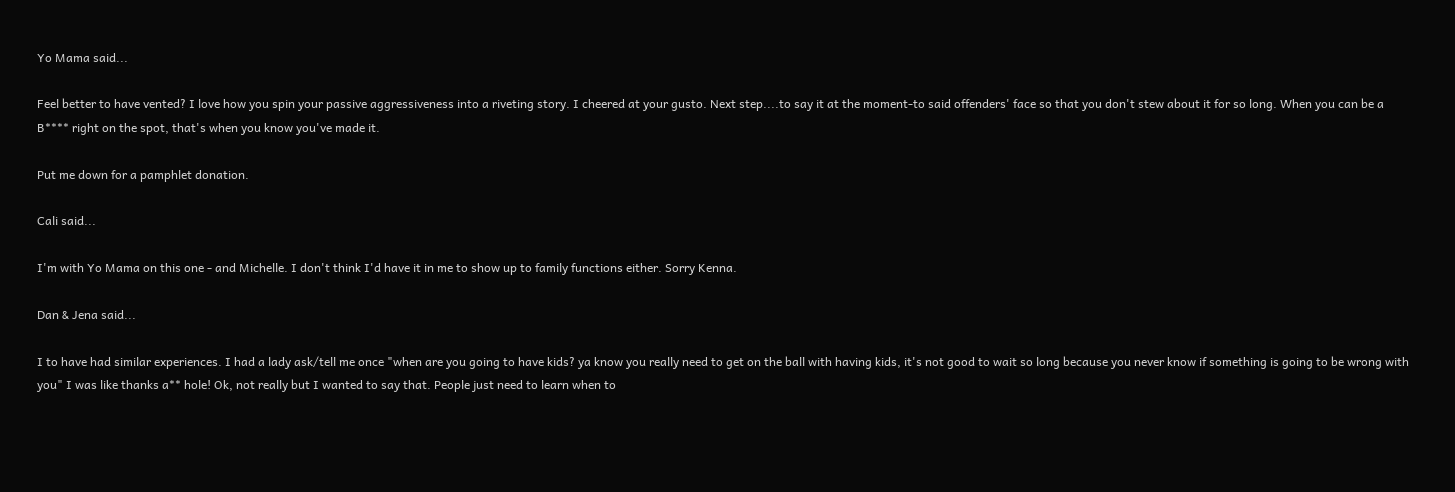Yo Mama said...

Feel better to have vented? I love how you spin your passive aggressiveness into a riveting story. I cheered at your gusto. Next step....to say it at the moment-to said offenders' face so that you don't stew about it for so long. When you can be a B**** right on the spot, that's when you know you've made it.

Put me down for a pamphlet donation.

Cali said...

I'm with Yo Mama on this one - and Michelle. I don't think I'd have it in me to show up to family functions either. Sorry Kenna.

Dan & Jena said...

I to have had similar experiences. I had a lady ask/tell me once "when are you going to have kids? ya know you really need to get on the ball with having kids, it's not good to wait so long because you never know if something is going to be wrong with you" I was like thanks a** hole! Ok, not really but I wanted to say that. People just need to learn when to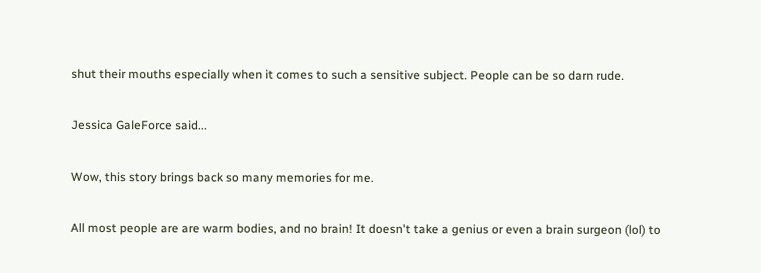shut their mouths especially when it comes to such a sensitive subject. People can be so darn rude.

Jessica GaleForce said...

Wow, this story brings back so many memories for me.

All most people are are warm bodies, and no brain! It doesn't take a genius or even a brain surgeon (lol) to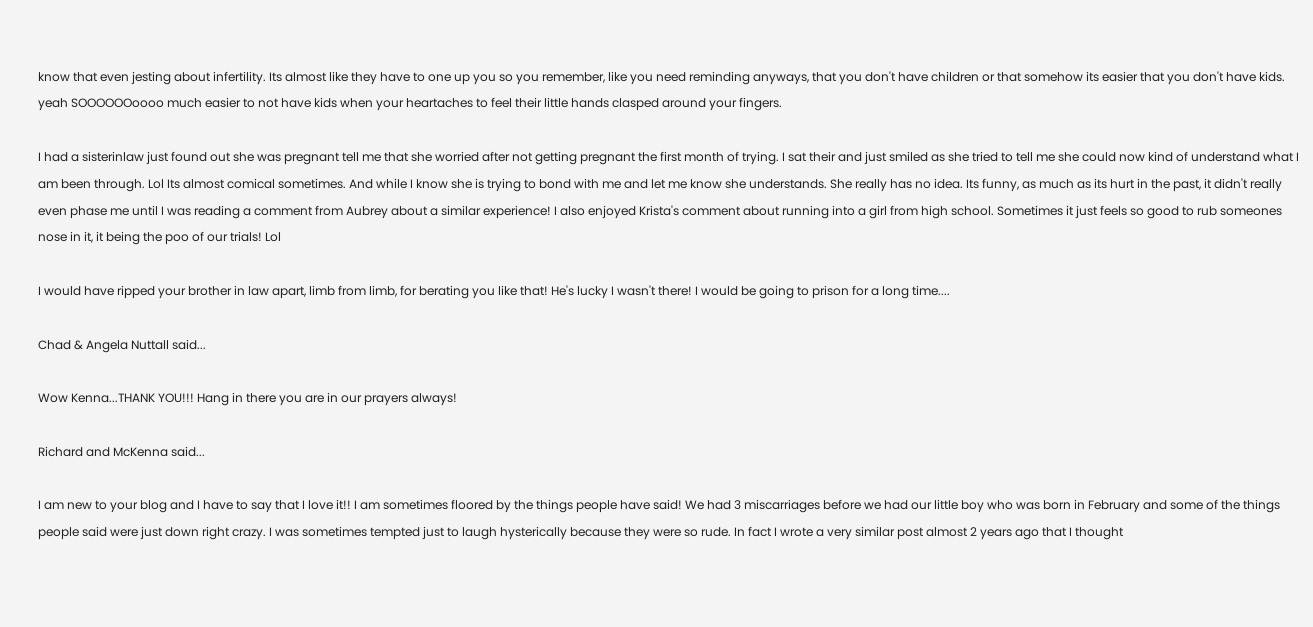know that even jesting about infertility. Its almost like they have to one up you so you remember, like you need reminding anyways, that you don't have children or that somehow its easier that you don't have kids. yeah SOOOOOOoooo much easier to not have kids when your heartaches to feel their little hands clasped around your fingers.

I had a sisterinlaw just found out she was pregnant tell me that she worried after not getting pregnant the first month of trying. I sat their and just smiled as she tried to tell me she could now kind of understand what I am been through. Lol Its almost comical sometimes. And while I know she is trying to bond with me and let me know she understands. She really has no idea. Its funny, as much as its hurt in the past, it didn't really even phase me until I was reading a comment from Aubrey about a similar experience! I also enjoyed Krista's comment about running into a girl from high school. Sometimes it just feels so good to rub someones nose in it, it being the poo of our trials! Lol

I would have ripped your brother in law apart, limb from limb, for berating you like that! He's lucky I wasn't there! I would be going to prison for a long time....

Chad & Angela Nuttall said...

Wow Kenna...THANK YOU!!! Hang in there you are in our prayers always!

Richard and McKenna said...

I am new to your blog and I have to say that I love it!! I am sometimes floored by the things people have said! We had 3 miscarriages before we had our little boy who was born in February and some of the things people said were just down right crazy. I was sometimes tempted just to laugh hysterically because they were so rude. In fact I wrote a very similar post almost 2 years ago that I thought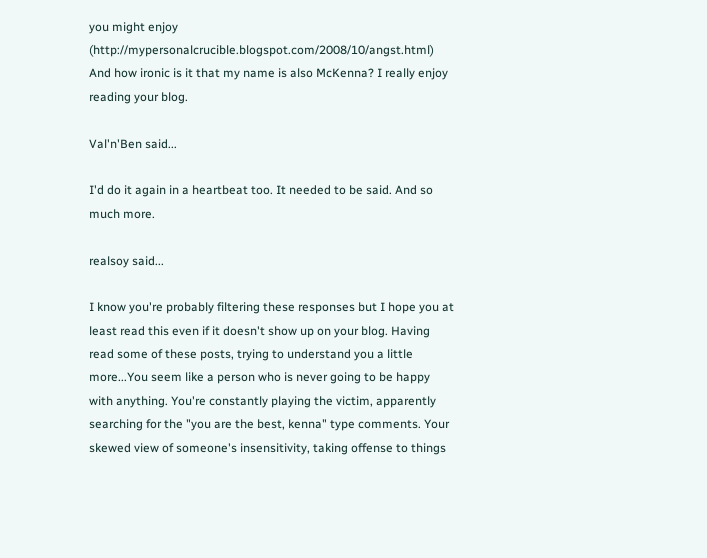you might enjoy (http://mypersonalcrucible.blogspot.com/2008/10/angst.html)
And how ironic is it that my name is also McKenna? I really enjoy reading your blog.

Val'n'Ben said...

I'd do it again in a heartbeat too. It needed to be said. And so much more.

realsoy said...

I know you're probably filtering these responses but I hope you at least read this even if it doesn't show up on your blog. Having read some of these posts, trying to understand you a little more...You seem like a person who is never going to be happy with anything. You're constantly playing the victim, apparently searching for the "you are the best, kenna" type comments. Your skewed view of someone's insensitivity, taking offense to things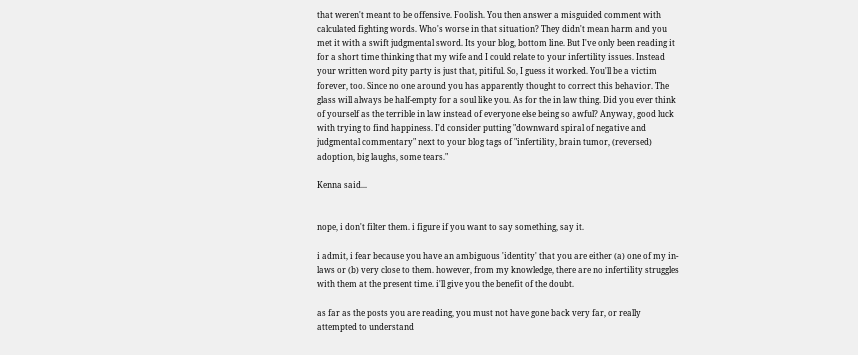that weren't meant to be offensive. Foolish. You then answer a misguided comment with calculated fighting words. Who's worse in that situation? They didn't mean harm and you met it with a swift judgmental sword. Its your blog, bottom line. But I've only been reading it for a short time thinking that my wife and I could relate to your infertility issues. Instead your written word pity party is just that, pitiful. So, I guess it worked. You'll be a victim forever, too. Since no one around you has apparently thought to correct this behavior. The glass will always be half-empty for a soul like you. As for the in law thing. Did you ever think of yourself as the terrible in law instead of everyone else being so awful? Anyway, good luck with trying to find happiness. I'd consider putting "downward spiral of negative and judgmental commentary" next to your blog tags of "infertility, brain tumor, (reversed) adoption, big laughs, some tears."

Kenna said...


nope, i don't filter them. i figure if you want to say something, say it.

i admit, i fear because you have an ambiguous 'identity' that you are either (a) one of my in-laws or (b) very close to them. however, from my knowledge, there are no infertility struggles with them at the present time. i'll give you the benefit of the doubt.

as far as the posts you are reading, you must not have gone back very far, or really attempted to understand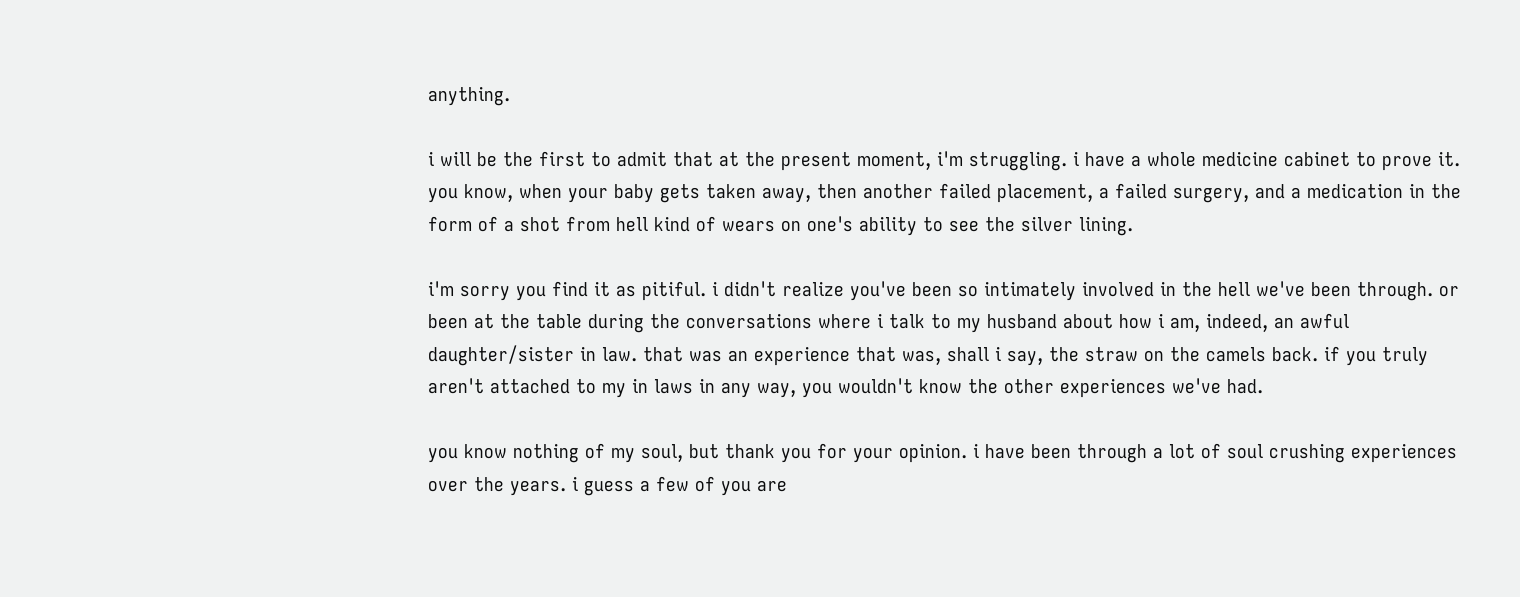anything.

i will be the first to admit that at the present moment, i'm struggling. i have a whole medicine cabinet to prove it. you know, when your baby gets taken away, then another failed placement, a failed surgery, and a medication in the form of a shot from hell kind of wears on one's ability to see the silver lining.

i'm sorry you find it as pitiful. i didn't realize you've been so intimately involved in the hell we've been through. or been at the table during the conversations where i talk to my husband about how i am, indeed, an awful daughter/sister in law. that was an experience that was, shall i say, the straw on the camels back. if you truly aren't attached to my in laws in any way, you wouldn't know the other experiences we've had.

you know nothing of my soul, but thank you for your opinion. i have been through a lot of soul crushing experiences over the years. i guess a few of you are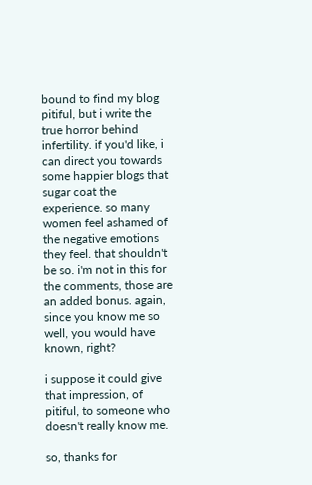bound to find my blog pitiful, but i write the true horror behind infertility. if you'd like, i can direct you towards some happier blogs that sugar coat the experience. so many women feel ashamed of the negative emotions they feel. that shouldn't be so. i'm not in this for the comments, those are an added bonus. again, since you know me so well, you would have known, right?

i suppose it could give that impression, of pitiful, to someone who doesn't really know me.

so, thanks for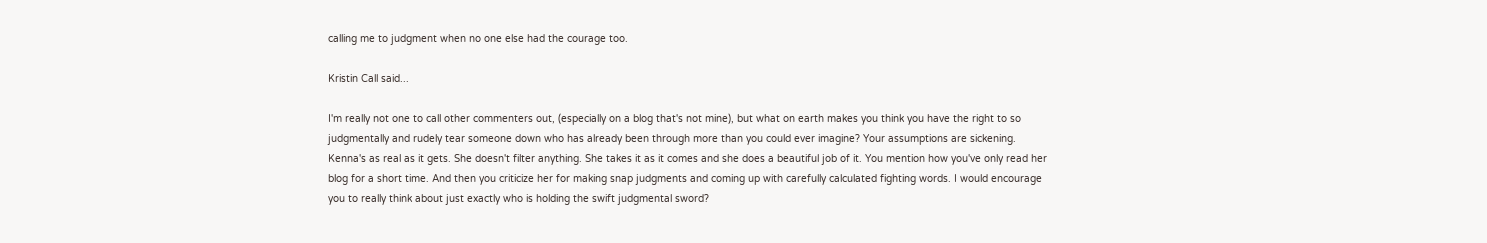calling me to judgment when no one else had the courage too.

Kristin Call said...

I'm really not one to call other commenters out, (especially on a blog that's not mine), but what on earth makes you think you have the right to so judgmentally and rudely tear someone down who has already been through more than you could ever imagine? Your assumptions are sickening. Kenna's as real as it gets. She doesn't filter anything. She takes it as it comes and she does a beautiful job of it. You mention how you've only read her blog for a short time. And then you criticize her for making snap judgments and coming up with carefully calculated fighting words. I would encourage you to really think about just exactly who is holding the swift judgmental sword?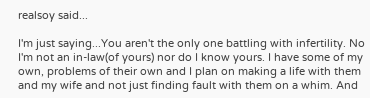realsoy said...

I'm just saying...You aren't the only one battling with infertility. No I'm not an in-law(of yours) nor do I know yours. I have some of my own, problems of their own and I plan on making a life with them and my wife and not just finding fault with them on a whim. And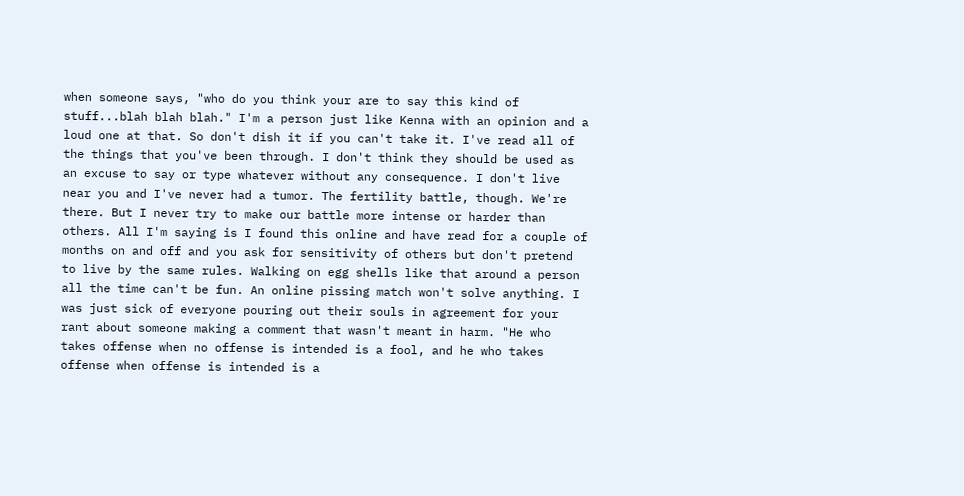when someone says, "who do you think your are to say this kind of stuff...blah blah blah." I'm a person just like Kenna with an opinion and a loud one at that. So don't dish it if you can't take it. I've read all of the things that you've been through. I don't think they should be used as an excuse to say or type whatever without any consequence. I don't live near you and I've never had a tumor. The fertility battle, though. We're there. But I never try to make our battle more intense or harder than others. All I'm saying is I found this online and have read for a couple of months on and off and you ask for sensitivity of others but don't pretend to live by the same rules. Walking on egg shells like that around a person all the time can't be fun. An online pissing match won't solve anything. I was just sick of everyone pouring out their souls in agreement for your rant about someone making a comment that wasn't meant in harm. "He who takes offense when no offense is intended is a fool, and he who takes offense when offense is intended is a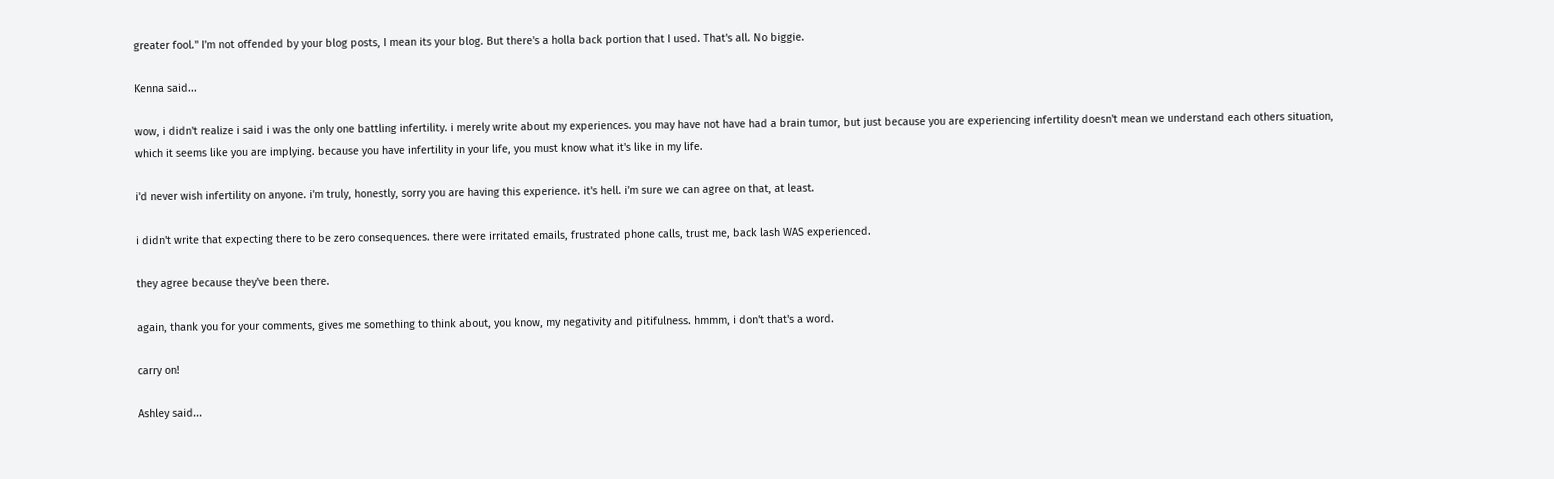greater fool." I'm not offended by your blog posts, I mean its your blog. But there's a holla back portion that I used. That's all. No biggie.

Kenna said...

wow, i didn't realize i said i was the only one battling infertility. i merely write about my experiences. you may have not have had a brain tumor, but just because you are experiencing infertility doesn't mean we understand each others situation, which it seems like you are implying. because you have infertility in your life, you must know what it's like in my life.

i'd never wish infertility on anyone. i'm truly, honestly, sorry you are having this experience. it's hell. i'm sure we can agree on that, at least.

i didn't write that expecting there to be zero consequences. there were irritated emails, frustrated phone calls, trust me, back lash WAS experienced.

they agree because they've been there.

again, thank you for your comments, gives me something to think about, you know, my negativity and pitifulness. hmmm, i don't that's a word.

carry on!

Ashley said...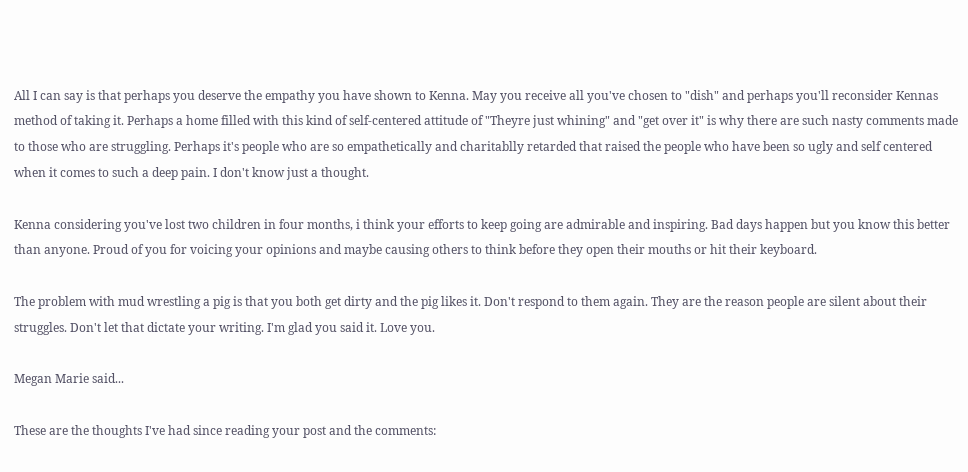All I can say is that perhaps you deserve the empathy you have shown to Kenna. May you receive all you've chosen to "dish" and perhaps you'll reconsider Kennas method of taking it. Perhaps a home filled with this kind of self-centered attitude of "Theyre just whining" and "get over it" is why there are such nasty comments made to those who are struggling. Perhaps it's people who are so empathetically and charitablly retarded that raised the people who have been so ugly and self centered when it comes to such a deep pain. I don't know just a thought.

Kenna considering you've lost two children in four months, i think your efforts to keep going are admirable and inspiring. Bad days happen but you know this better than anyone. Proud of you for voicing your opinions and maybe causing others to think before they open their mouths or hit their keyboard.

The problem with mud wrestling a pig is that you both get dirty and the pig likes it. Don't respond to them again. They are the reason people are silent about their struggles. Don't let that dictate your writing. I'm glad you said it. Love you.

Megan Marie said...

These are the thoughts I've had since reading your post and the comments: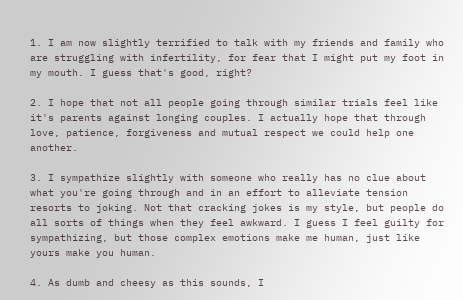1. I am now slightly terrified to talk with my friends and family who are struggling with infertility, for fear that I might put my foot in my mouth. I guess that's good, right?

2. I hope that not all people going through similar trials feel like it's parents against longing couples. I actually hope that through love, patience, forgiveness and mutual respect we could help one another.

3. I sympathize slightly with someone who really has no clue about what you're going through and in an effort to alleviate tension resorts to joking. Not that cracking jokes is my style, but people do all sorts of things when they feel awkward. I guess I feel guilty for sympathizing, but those complex emotions make me human, just like yours make you human.

4. As dumb and cheesy as this sounds, I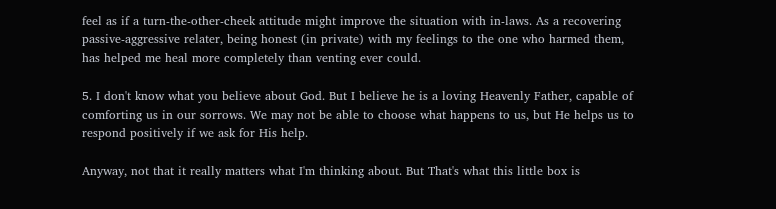feel as if a turn-the-other-cheek attitude might improve the situation with in-laws. As a recovering passive-aggressive relater, being honest (in private) with my feelings to the one who harmed them, has helped me heal more completely than venting ever could.

5. I don't know what you believe about God. But I believe he is a loving Heavenly Father, capable of comforting us in our sorrows. We may not be able to choose what happens to us, but He helps us to respond positively if we ask for His help.

Anyway, not that it really matters what I'm thinking about. But That's what this little box is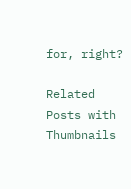for, right?

Related Posts with Thumbnails